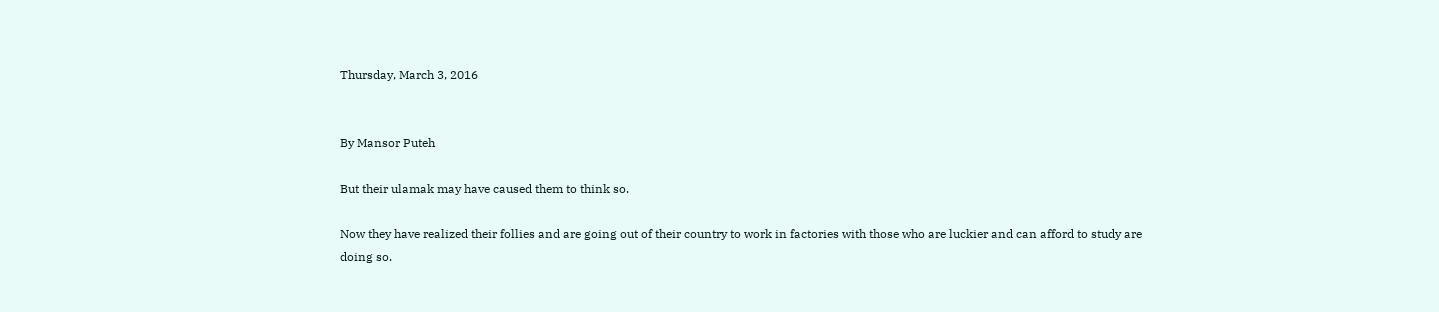Thursday, March 3, 2016


By Mansor Puteh

But their ulamak may have caused them to think so.

Now they have realized their follies and are going out of their country to work in factories with those who are luckier and can afford to study are doing so.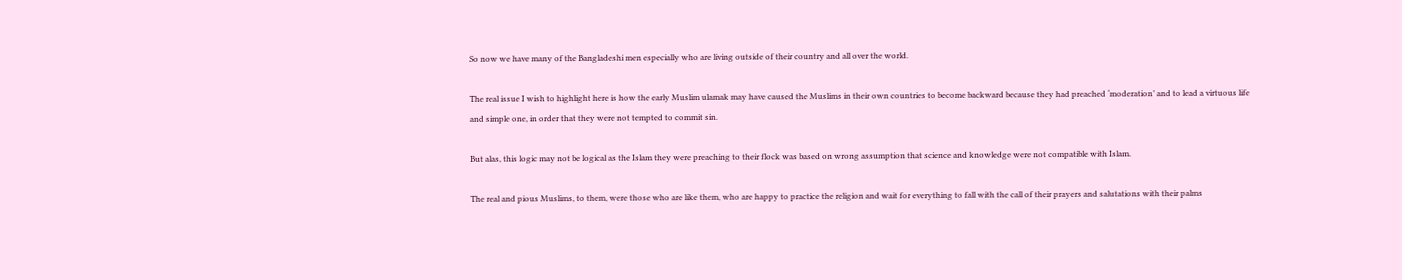So now we have many of the Bangladeshi men especially who are living outside of their country and all over the world.

The real issue I wish to highlight here is how the early Muslim ulamak may have caused the Muslims in their own countries to become backward because they had preached ‘moderation’ and to lead a virtuous life and simple one, in order that they were not tempted to commit sin.

But alas, this logic may not be logical as the Islam they were preaching to their flock was based on wrong assumption that science and knowledge were not compatible with Islam.

The real and pious Muslims, to them, were those who are like them, who are happy to practice the religion and wait for everything to fall with the call of their prayers and salutations with their palms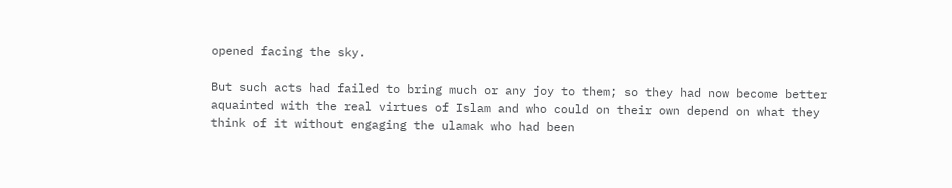opened facing the sky.

But such acts had failed to bring much or any joy to them; so they had now become better aquainted with the real virtues of Islam and who could on their own depend on what they think of it without engaging the ulamak who had been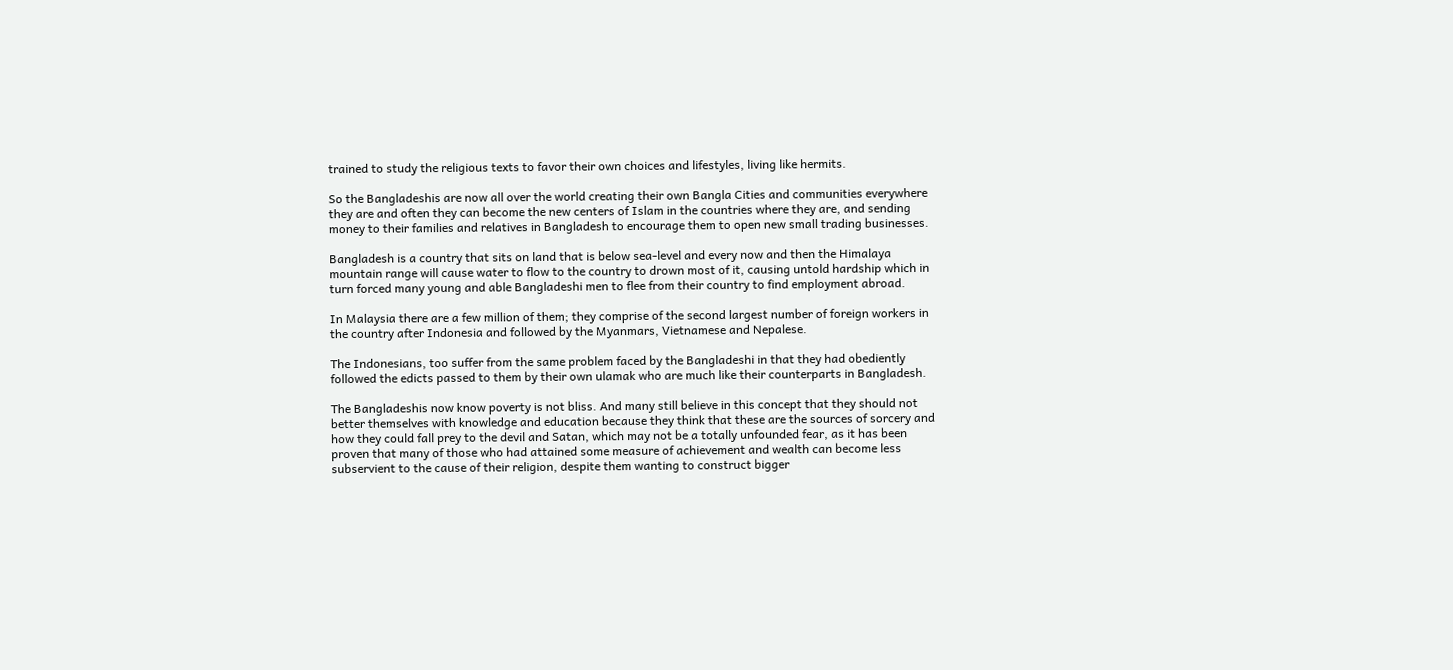trained to study the religious texts to favor their own choices and lifestyles, living like hermits.

So the Bangladeshis are now all over the world creating their own Bangla Cities and communities everywhere they are and often they can become the new centers of Islam in the countries where they are, and sending money to their families and relatives in Bangladesh to encourage them to open new small trading businesses.

Bangladesh is a country that sits on land that is below sea-level and every now and then the Himalaya mountain range will cause water to flow to the country to drown most of it, causing untold hardship which in turn forced many young and able Bangladeshi men to flee from their country to find employment abroad.

In Malaysia there are a few million of them; they comprise of the second largest number of foreign workers in the country after Indonesia and followed by the Myanmars, Vietnamese and Nepalese.

The Indonesians, too suffer from the same problem faced by the Bangladeshi in that they had obediently followed the edicts passed to them by their own ulamak who are much like their counterparts in Bangladesh.

The Bangladeshis now know poverty is not bliss. And many still believe in this concept that they should not better themselves with knowledge and education because they think that these are the sources of sorcery and how they could fall prey to the devil and Satan, which may not be a totally unfounded fear, as it has been proven that many of those who had attained some measure of achievement and wealth can become less subservient to the cause of their religion, despite them wanting to construct bigger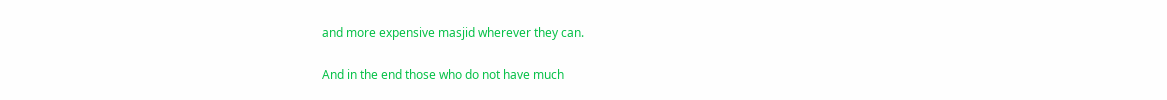and more expensive masjid wherever they can.

And in the end those who do not have much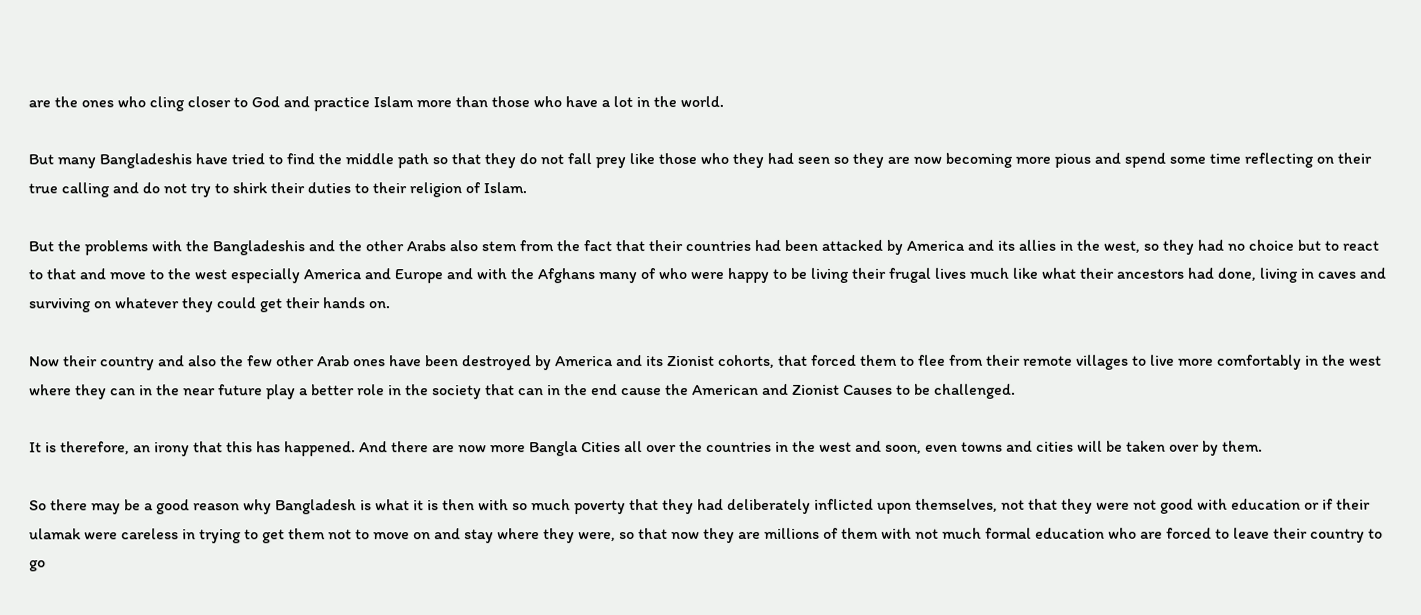are the ones who cling closer to God and practice Islam more than those who have a lot in the world.

But many Bangladeshis have tried to find the middle path so that they do not fall prey like those who they had seen so they are now becoming more pious and spend some time reflecting on their true calling and do not try to shirk their duties to their religion of Islam.

But the problems with the Bangladeshis and the other Arabs also stem from the fact that their countries had been attacked by America and its allies in the west, so they had no choice but to react to that and move to the west especially America and Europe and with the Afghans many of who were happy to be living their frugal lives much like what their ancestors had done, living in caves and surviving on whatever they could get their hands on.

Now their country and also the few other Arab ones have been destroyed by America and its Zionist cohorts, that forced them to flee from their remote villages to live more comfortably in the west where they can in the near future play a better role in the society that can in the end cause the American and Zionist Causes to be challenged.

It is therefore, an irony that this has happened. And there are now more Bangla Cities all over the countries in the west and soon, even towns and cities will be taken over by them.

So there may be a good reason why Bangladesh is what it is then with so much poverty that they had deliberately inflicted upon themselves, not that they were not good with education or if their ulamak were careless in trying to get them not to move on and stay where they were, so that now they are millions of them with not much formal education who are forced to leave their country to go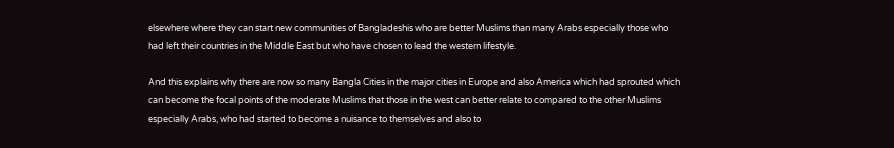elsewhere where they can start new communities of Bangladeshis who are better Muslims than many Arabs especially those who had left their countries in the Middle East but who have chosen to lead the western lifestyle.

And this explains why there are now so many Bangla Cities in the major cities in Europe and also America which had sprouted which can become the focal points of the moderate Muslims that those in the west can better relate to compared to the other Muslims especially Arabs, who had started to become a nuisance to themselves and also to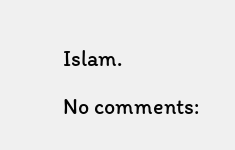Islam.

No comments: